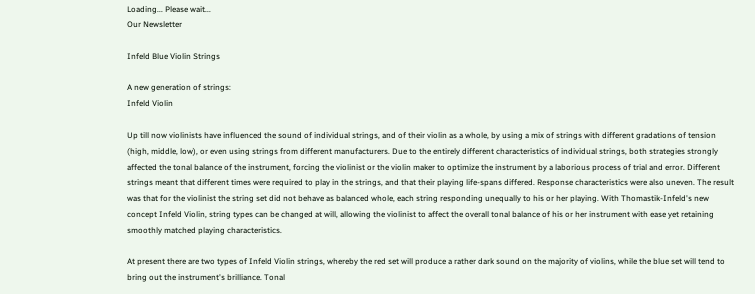Loading... Please wait...
Our Newsletter

Infeld Blue Violin Strings

A new generation of strings:
Infeld Violin

Up till now violinists have influenced the sound of individual strings, and of their violin as a whole, by using a mix of strings with different gradations of tension (high, middle, low), or even using strings from different manufacturers. Due to the entirely different characteristics of individual strings, both strategies strongly affected the tonal balance of the instrument, forcing the violinist or the violin maker to optimize the instrument by a laborious process of trial and error. Different strings meant that different times were required to play in the strings, and that their playing life-spans differed. Response characteristics were also uneven. The result was that for the violinist the string set did not behave as balanced whole, each string responding unequally to his or her playing. With Thomastik-Infeld's new concept Infeld Violin, string types can be changed at will, allowing the violinist to affect the overall tonal balance of his or her instrument with ease yet retaining smoothly matched playing characteristics.

At present there are two types of Infeld Violin strings, whereby the red set will produce a rather dark sound on the majority of violins, while the blue set will tend to bring out the instrument's brilliance. Tonal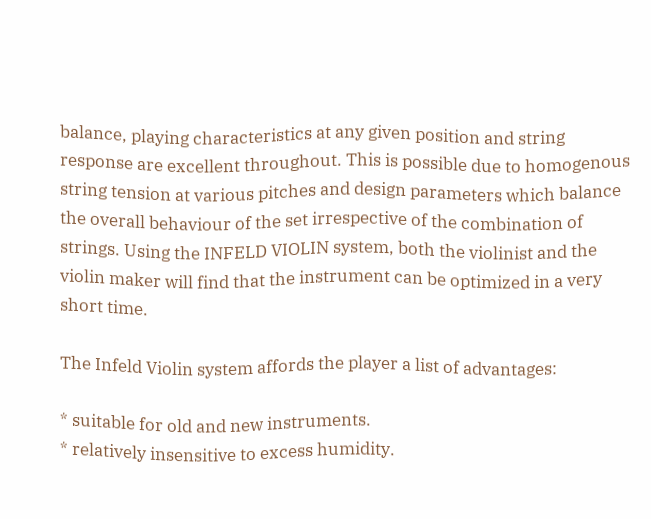balance, playing characteristics at any given position and string response are excellent throughout. This is possible due to homogenous string tension at various pitches and design parameters which balance the overall behaviour of the set irrespective of the combination of strings. Using the INFELD VIOLIN system, both the violinist and the violin maker will find that the instrument can be optimized in a very short time.

The Infeld Violin system affords the player a list of advantages:

* suitable for old and new instruments.
* relatively insensitive to excess humidity.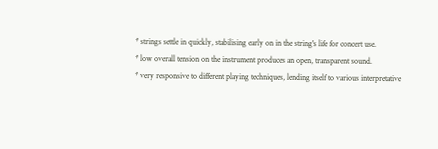* strings settle in quickly, stabilising early on in the string's life for concert use.
* low overall tension on the instrument produces an open, transparent sound.
* very responsive to different playing techniques, lending itself to various interpretative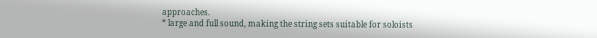approaches.
* large and full sound, making the string sets suitable for soloists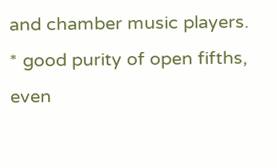and chamber music players.
* good purity of open fifths, even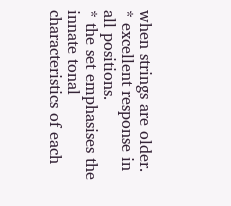when strings are older.
* excellent response in all positions.
* the set emphasises the innate tonal characteristics of each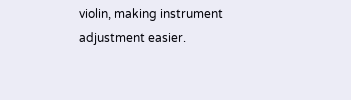violin, making instrument adjustment easier.